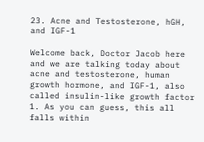23. Acne and Testosterone, hGH, and IGF-1

Welcome back, Doctor Jacob here and we are talking today about acne and testosterone, human growth hormone, and IGF-1, also called insulin-like growth factor 1. As you can guess, this all falls within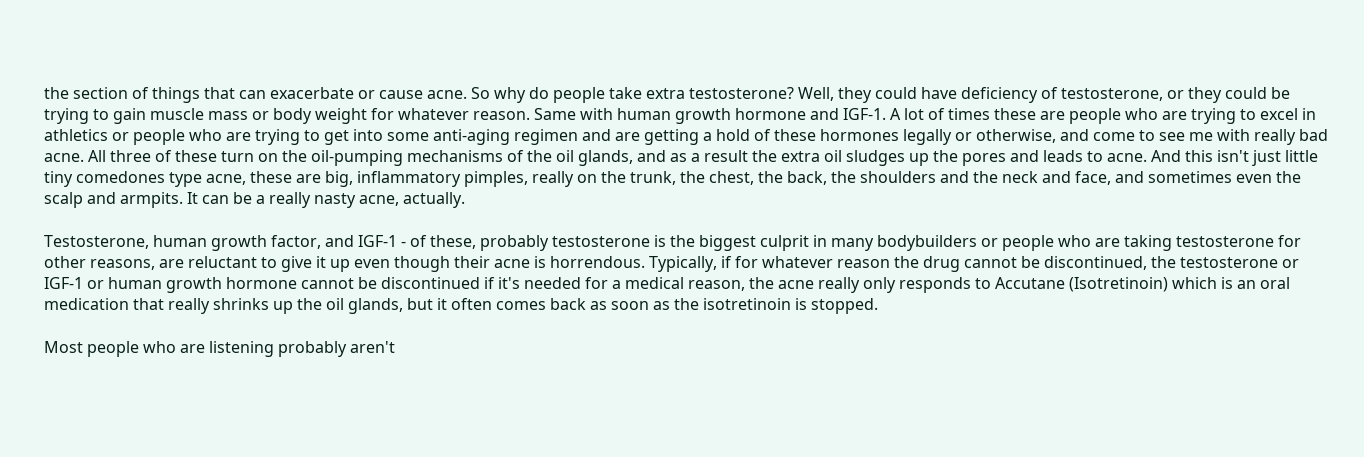the section of things that can exacerbate or cause acne. So why do people take extra testosterone? Well, they could have deficiency of testosterone, or they could be trying to gain muscle mass or body weight for whatever reason. Same with human growth hormone and IGF-1. A lot of times these are people who are trying to excel in athletics or people who are trying to get into some anti-aging regimen and are getting a hold of these hormones legally or otherwise, and come to see me with really bad acne. All three of these turn on the oil-pumping mechanisms of the oil glands, and as a result the extra oil sludges up the pores and leads to acne. And this isn't just little tiny comedones type acne, these are big, inflammatory pimples, really on the trunk, the chest, the back, the shoulders and the neck and face, and sometimes even the scalp and armpits. It can be a really nasty acne, actually.

Testosterone, human growth factor, and IGF-1 - of these, probably testosterone is the biggest culprit in many bodybuilders or people who are taking testosterone for other reasons, are reluctant to give it up even though their acne is horrendous. Typically, if for whatever reason the drug cannot be discontinued, the testosterone or IGF-1 or human growth hormone cannot be discontinued if it's needed for a medical reason, the acne really only responds to Accutane (Isotretinoin) which is an oral medication that really shrinks up the oil glands, but it often comes back as soon as the isotretinoin is stopped.

Most people who are listening probably aren't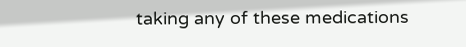taking any of these medications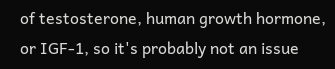of testosterone, human growth hormone, or IGF-1, so it's probably not an issue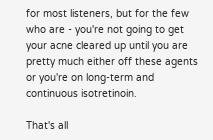for most listeners, but for the few who are - you're not going to get your acne cleared up until you are pretty much either off these agents or you're on long-term and continuous isotretinoin.

That's all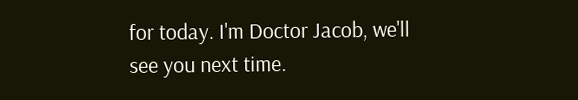for today. I'm Doctor Jacob, we'll see you next time.